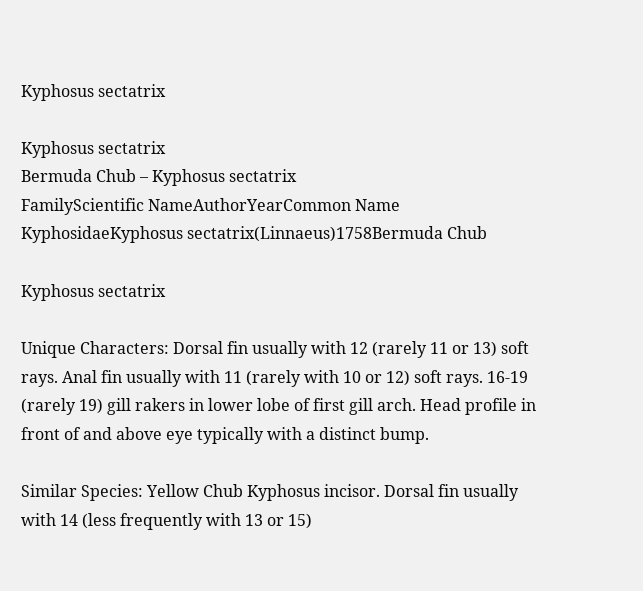Kyphosus sectatrix

Kyphosus sectatrix
Bermuda Chub – Kyphosus sectatrix
FamilyScientific NameAuthorYearCommon Name
KyphosidaeKyphosus sectatrix(Linnaeus)1758Bermuda Chub

Kyphosus sectatrix

Unique Characters: Dorsal fin usually with 12 (rarely 11 or 13) soft rays. Anal fin usually with 11 (rarely with 10 or 12) soft rays. 16-19 (rarely 19) gill rakers in lower lobe of first gill arch. Head profile in front of and above eye typically with a distinct bump.

Similar Species: Yellow Chub Kyphosus incisor. Dorsal fin usually with 14 (less frequently with 13 or 15)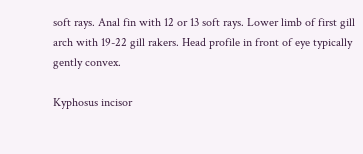soft rays. Anal fin with 12 or 13 soft rays. Lower limb of first gill arch with 19-22 gill rakers. Head profile in front of eye typically gently convex.

Kyphosus incisor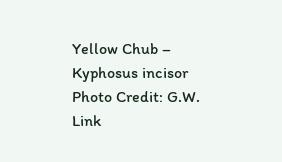Yellow Chub – Kyphosus incisor
Photo Credit: G.W. Link